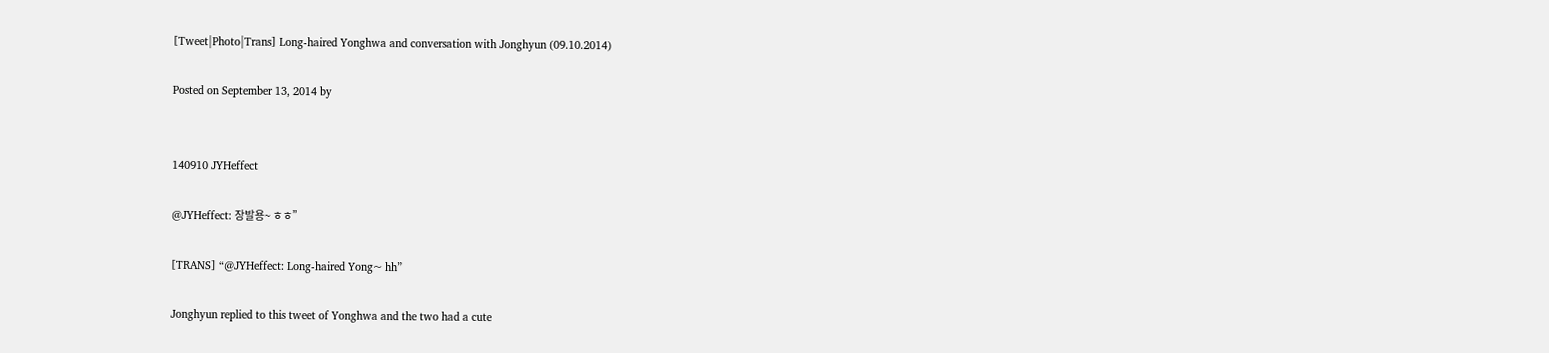[Tweet|Photo|Trans] Long-haired Yonghwa and conversation with Jonghyun (09.10.2014)

Posted on September 13, 2014 by


140910 JYHeffect

@JYHeffect: 장발용~ ㅎㅎ”

[TRANS] “@JYHeffect: Long-haired Yong~ hh”

Jonghyun replied to this tweet of Yonghwa and the two had a cute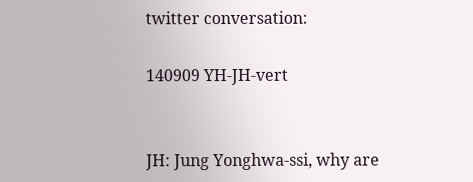twitter conversation:

140909 YH-JH-vert


JH: Jung Yonghwa-ssi, why are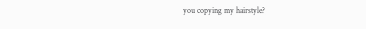you copying my hairstyle?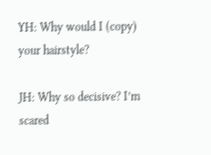YH: Why would I (copy) your hairstyle?

JH: Why so decisive? I’m scared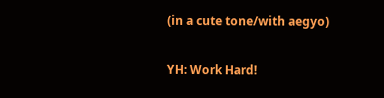(in a cute tone/with aegyo)

YH: Work Hard!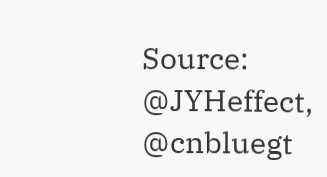Source: @JYHeffect, @cnbluegt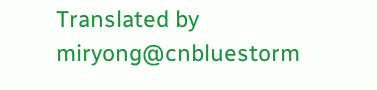Translated by miryong@cnbluestorm